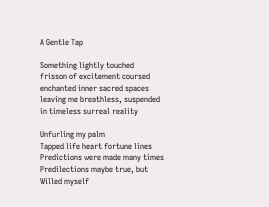A Gentle Tap

Something lightly touched
frisson of excitement coursed
enchanted inner sacred spaces
leaving me breathless, suspended
in timeless surreal reality

Unfurling my palm
Tapped life heart fortune lines
Predictions were made many times
Predilections maybe true, but
Willed myself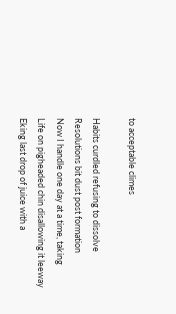to acceptable climes

Habits curdled refusing to dissolve
Resolutions bit dust post formation
Now I handle one day at a time, taking
Life on pigheaded chin disallowing it leeway
Eking last drop of juice with a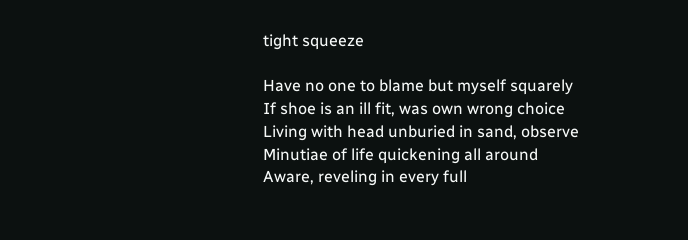tight squeeze

Have no one to blame but myself squarely
If shoe is an ill fit, was own wrong choice
Living with head unburied in sand, observe
Minutiae of life quickening all around
Aware, reveling in every full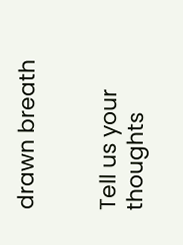drawn breath


Tell us your thoughts